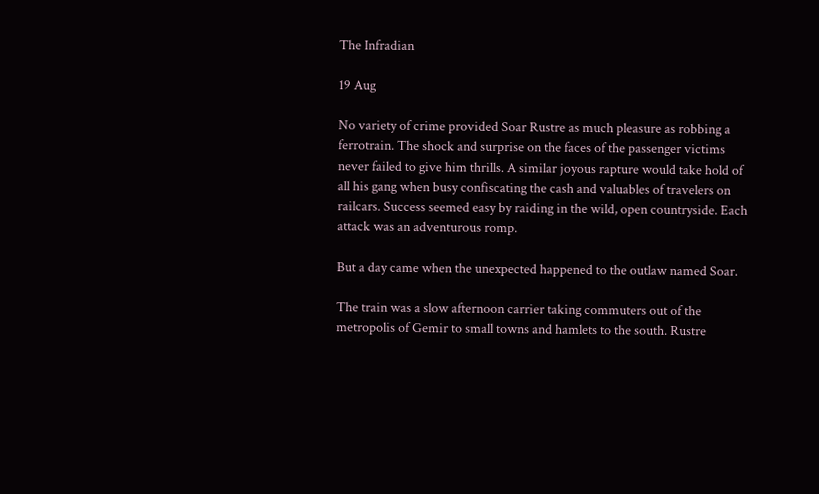The Infradian

19 Aug

No variety of crime provided Soar Rustre as much pleasure as robbing a ferrotrain. The shock and surprise on the faces of the passenger victims never failed to give him thrills. A similar joyous rapture would take hold of all his gang when busy confiscating the cash and valuables of travelers on railcars. Success seemed easy by raiding in the wild, open countryside. Each attack was an adventurous romp.

But a day came when the unexpected happened to the outlaw named Soar.

The train was a slow afternoon carrier taking commuters out of the metropolis of Gemir to small towns and hamlets to the south. Rustre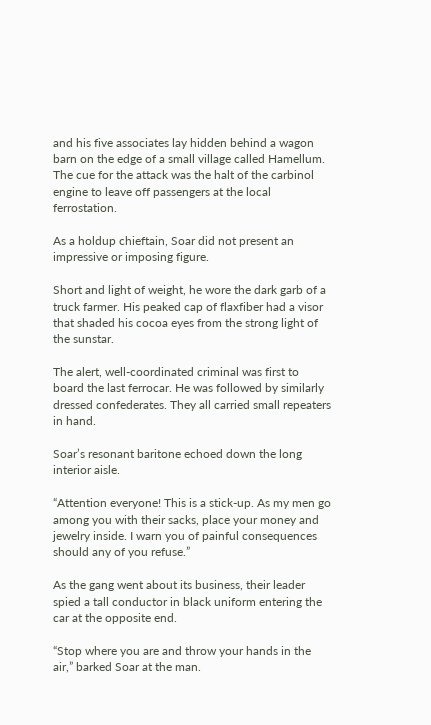and his five associates lay hidden behind a wagon barn on the edge of a small village called Hamellum. The cue for the attack was the halt of the carbinol engine to leave off passengers at the local ferrostation.

As a holdup chieftain, Soar did not present an impressive or imposing figure.

Short and light of weight, he wore the dark garb of a truck farmer. His peaked cap of flaxfiber had a visor that shaded his cocoa eyes from the strong light of the sunstar.

The alert, well-coordinated criminal was first to board the last ferrocar. He was followed by similarly dressed confederates. They all carried small repeaters in hand.

Soar’s resonant baritone echoed down the long interior aisle.

“Attention everyone! This is a stick-up. As my men go among you with their sacks, place your money and jewelry inside. I warn you of painful consequences should any of you refuse.”

As the gang went about its business, their leader spied a tall conductor in black uniform entering the car at the opposite end.

“Stop where you are and throw your hands in the air,” barked Soar at the man.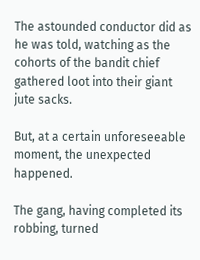The astounded conductor did as he was told, watching as the cohorts of the bandit chief gathered loot into their giant jute sacks.

But, at a certain unforeseeable moment, the unexpected happened.

The gang, having completed its robbing, turned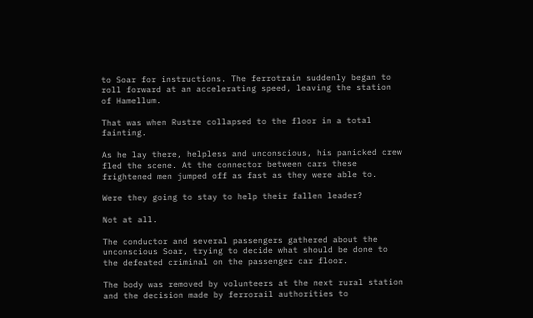to Soar for instructions. The ferrotrain suddenly began to roll forward at an accelerating speed, leaving the station of Hamellum.

That was when Rustre collapsed to the floor in a total fainting.

As he lay there, helpless and unconscious, his panicked crew fled the scene. At the connector between cars these frightened men jumped off as fast as they were able to.

Were they going to stay to help their fallen leader?

Not at all.

The conductor and several passengers gathered about the unconscious Soar, trying to decide what should be done to the defeated criminal on the passenger car floor.

The body was removed by volunteers at the next rural station and the decision made by ferrorail authorities to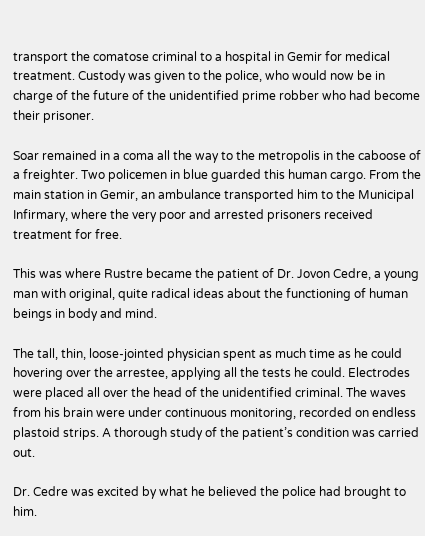transport the comatose criminal to a hospital in Gemir for medical treatment. Custody was given to the police, who would now be in charge of the future of the unidentified prime robber who had become their prisoner.

Soar remained in a coma all the way to the metropolis in the caboose of a freighter. Two policemen in blue guarded this human cargo. From the main station in Gemir, an ambulance transported him to the Municipal Infirmary, where the very poor and arrested prisoners received treatment for free.

This was where Rustre became the patient of Dr. Jovon Cedre, a young man with original, quite radical ideas about the functioning of human beings in body and mind.

The tall, thin, loose-jointed physician spent as much time as he could hovering over the arrestee, applying all the tests he could. Electrodes were placed all over the head of the unidentified criminal. The waves from his brain were under continuous monitoring, recorded on endless plastoid strips. A thorough study of the patient’s condition was carried out.

Dr. Cedre was excited by what he believed the police had brought to him.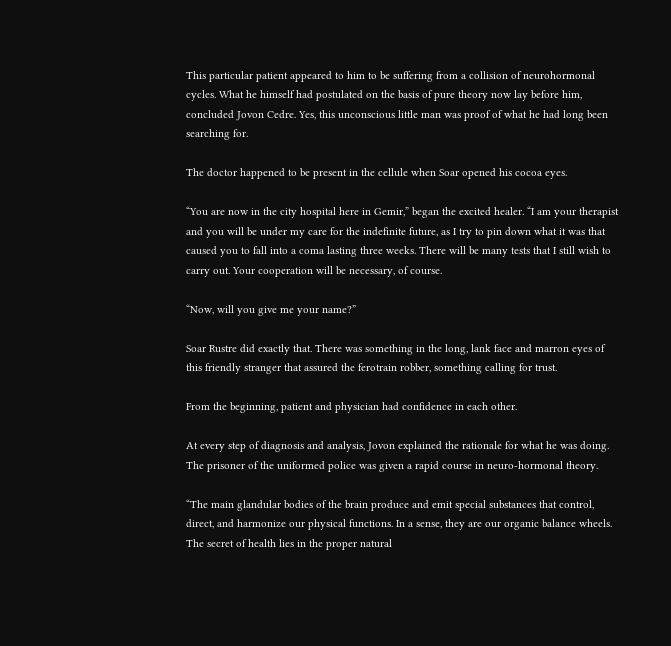This particular patient appeared to him to be suffering from a collision of neurohormonal cycles. What he himself had postulated on the basis of pure theory now lay before him, concluded Jovon Cedre. Yes, this unconscious little man was proof of what he had long been searching for.

The doctor happened to be present in the cellule when Soar opened his cocoa eyes.

“You are now in the city hospital here in Gemir,” began the excited healer. “I am your therapist and you will be under my care for the indefinite future, as I try to pin down what it was that caused you to fall into a coma lasting three weeks. There will be many tests that I still wish to carry out. Your cooperation will be necessary, of course.

“Now, will you give me your name?”

Soar Rustre did exactly that. There was something in the long, lank face and marron eyes of this friendly stranger that assured the ferotrain robber, something calling for trust.

From the beginning, patient and physician had confidence in each other.

At every step of diagnosis and analysis, Jovon explained the rationale for what he was doing. The prisoner of the uniformed police was given a rapid course in neuro-hormonal theory.

“The main glandular bodies of the brain produce and emit special substances that control, direct, and harmonize our physical functions. In a sense, they are our organic balance wheels. The secret of health lies in the proper natural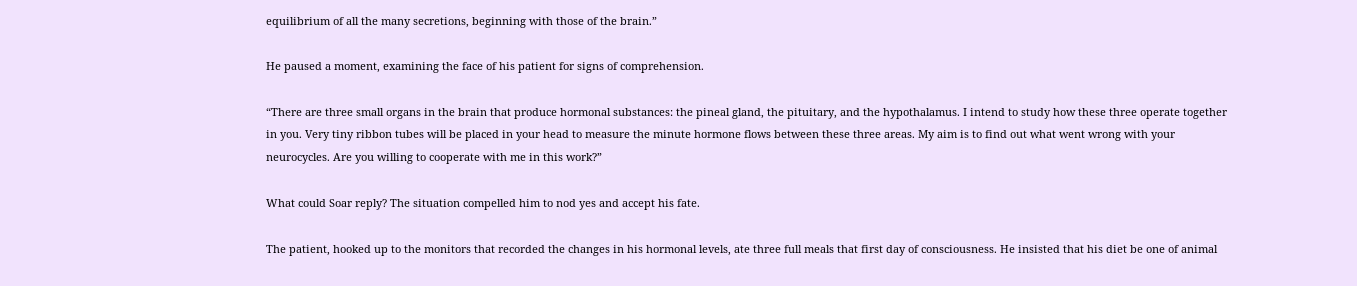equilibrium of all the many secretions, beginning with those of the brain.”

He paused a moment, examining the face of his patient for signs of comprehension.

“There are three small organs in the brain that produce hormonal substances: the pineal gland, the pituitary, and the hypothalamus. I intend to study how these three operate together in you. Very tiny ribbon tubes will be placed in your head to measure the minute hormone flows between these three areas. My aim is to find out what went wrong with your neurocycles. Are you willing to cooperate with me in this work?”

What could Soar reply? The situation compelled him to nod yes and accept his fate.

The patient, hooked up to the monitors that recorded the changes in his hormonal levels, ate three full meals that first day of consciousness. He insisted that his diet be one of animal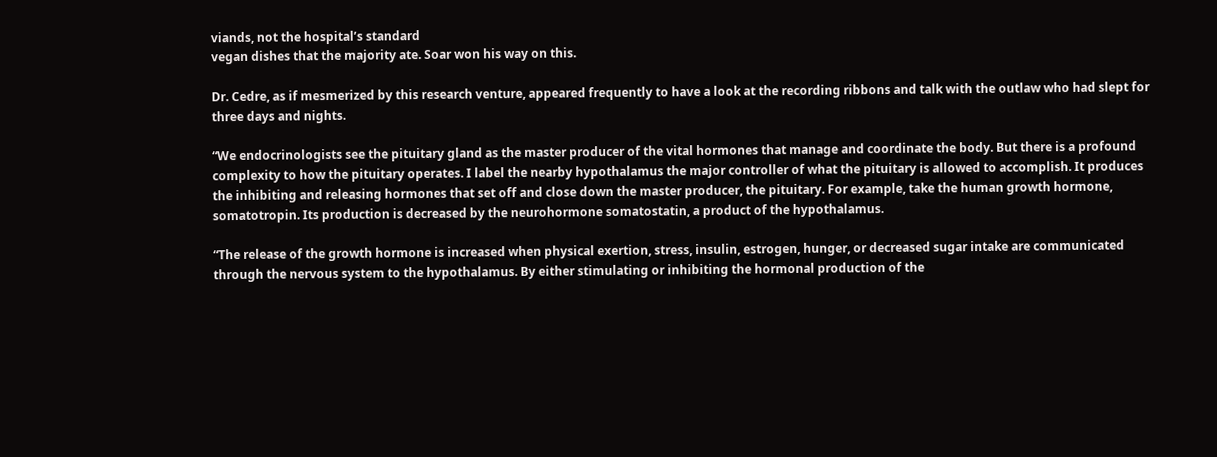viands, not the hospital’s standard
vegan dishes that the majority ate. Soar won his way on this.

Dr. Cedre, as if mesmerized by this research venture, appeared frequently to have a look at the recording ribbons and talk with the outlaw who had slept for three days and nights.

“We endocrinologists see the pituitary gland as the master producer of the vital hormones that manage and coordinate the body. But there is a profound complexity to how the pituitary operates. I label the nearby hypothalamus the major controller of what the pituitary is allowed to accomplish. It produces the inhibiting and releasing hormones that set off and close down the master producer, the pituitary. For example, take the human growth hormone, somatotropin. Its production is decreased by the neurohormone somatostatin, a product of the hypothalamus.

“The release of the growth hormone is increased when physical exertion, stress, insulin, estrogen, hunger, or decreased sugar intake are communicated through the nervous system to the hypothalamus. By either stimulating or inhibiting the hormonal production of the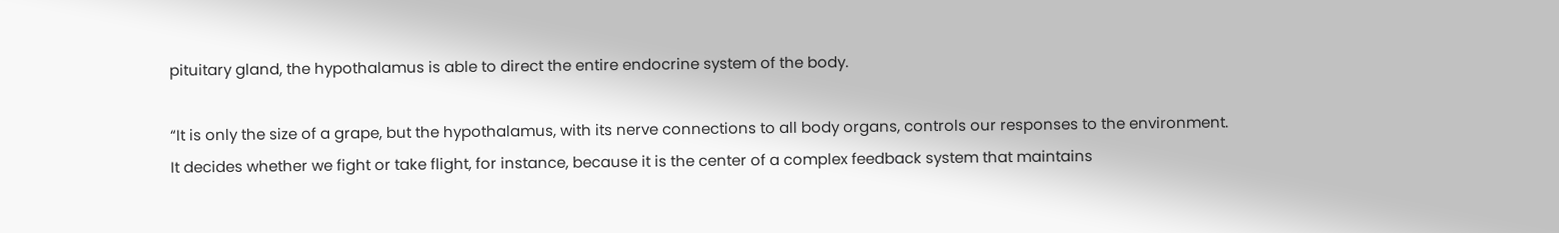pituitary gland, the hypothalamus is able to direct the entire endocrine system of the body.

“It is only the size of a grape, but the hypothalamus, with its nerve connections to all body organs, controls our responses to the environment. It decides whether we fight or take flight, for instance, because it is the center of a complex feedback system that maintains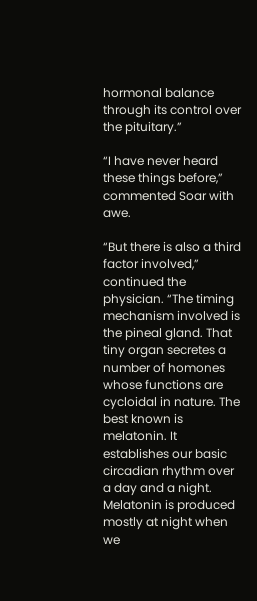hormonal balance through its control over the pituitary.”

“I have never heard these things before,” commented Soar with awe.

“But there is also a third factor involved,” continued the physician. “The timing mechanism involved is the pineal gland. That tiny organ secretes a number of homones whose functions are cycloidal in nature. The best known is melatonin. It establishes our basic circadian rhythm over a day and a night. Melatonin is produced mostly at night when we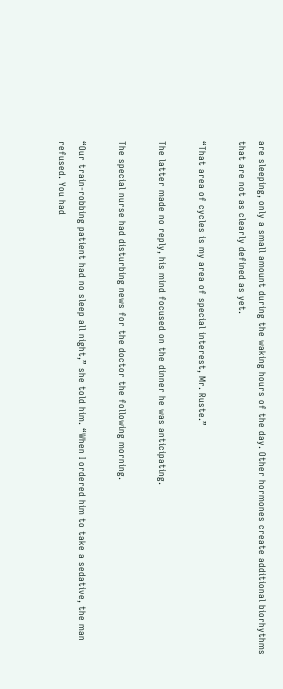are sleeping, only a small amount during the waking hours of the day. Other hormones create additional biorhythms that are not as clearly defined as yet.

“That area of cycles is my area of special interest, Mr. Ruste.”

The latter made no reply, his mind focused on the dinner he was anticipating.

The special nurse had disturbing news for the doctor the following morning.

“Our train-robbing patient had no sleep all night,” she told him. “When I ordered him to take a sedative, the man refused. You had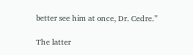better see him at once, Dr. Cedre.”

The latter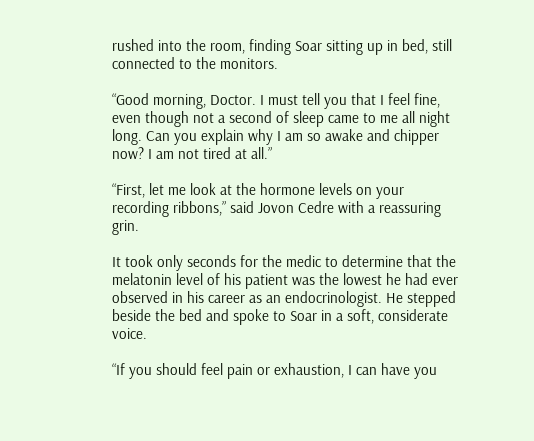rushed into the room, finding Soar sitting up in bed, still connected to the monitors.

“Good morning, Doctor. I must tell you that I feel fine, even though not a second of sleep came to me all night long. Can you explain why I am so awake and chipper now? I am not tired at all.”

“First, let me look at the hormone levels on your recording ribbons,” said Jovon Cedre with a reassuring grin.

It took only seconds for the medic to determine that the melatonin level of his patient was the lowest he had ever observed in his career as an endocrinologist. He stepped beside the bed and spoke to Soar in a soft, considerate voice.

“If you should feel pain or exhaustion, I can have you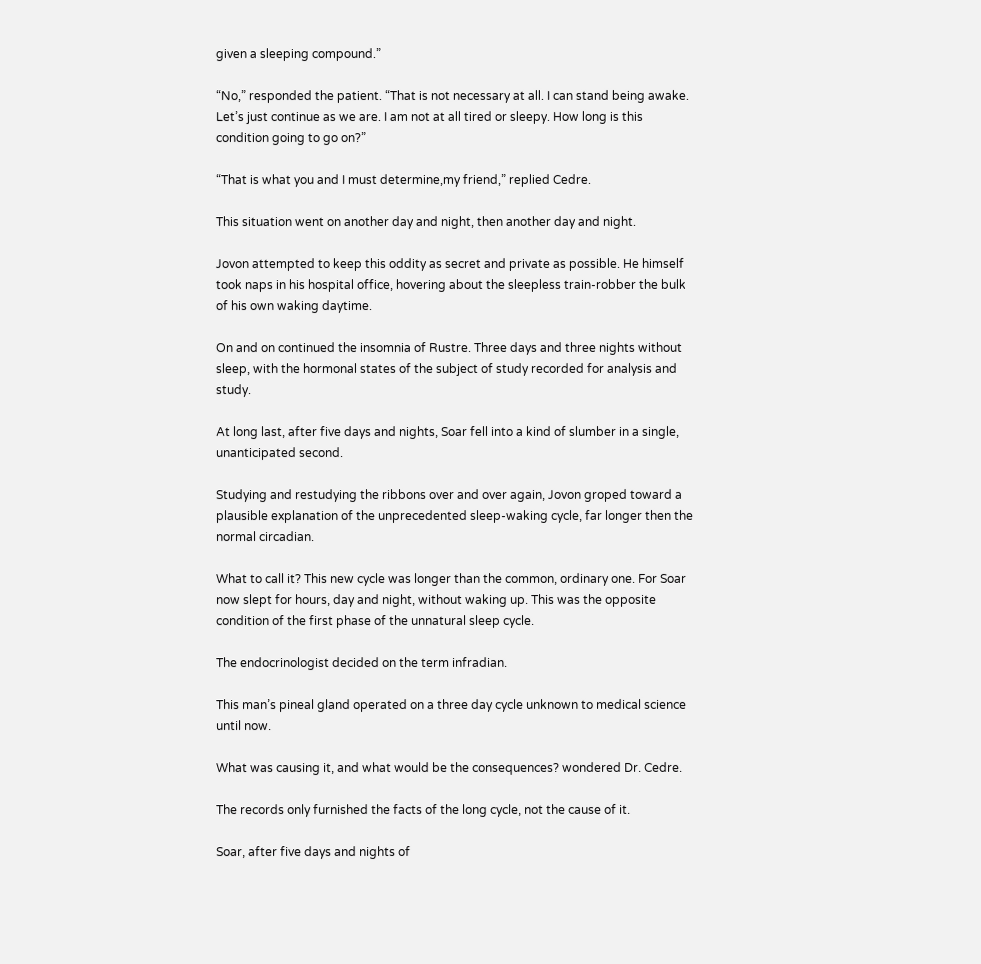given a sleeping compound.”

“No,” responded the patient. “That is not necessary at all. I can stand being awake. Let’s just continue as we are. I am not at all tired or sleepy. How long is this condition going to go on?”

“That is what you and I must determine,my friend,” replied Cedre.

This situation went on another day and night, then another day and night.

Jovon attempted to keep this oddity as secret and private as possible. He himself took naps in his hospital office, hovering about the sleepless train-robber the bulk of his own waking daytime.

On and on continued the insomnia of Rustre. Three days and three nights without sleep, with the hormonal states of the subject of study recorded for analysis and study.

At long last, after five days and nights, Soar fell into a kind of slumber in a single, unanticipated second.

Studying and restudying the ribbons over and over again, Jovon groped toward a plausible explanation of the unprecedented sleep-waking cycle, far longer then the normal circadian.

What to call it? This new cycle was longer than the common, ordinary one. For Soar now slept for hours, day and night, without waking up. This was the opposite condition of the first phase of the unnatural sleep cycle.

The endocrinologist decided on the term infradian.

This man’s pineal gland operated on a three day cycle unknown to medical science until now.

What was causing it, and what would be the consequences? wondered Dr. Cedre.

The records only furnished the facts of the long cycle, not the cause of it.

Soar, after five days and nights of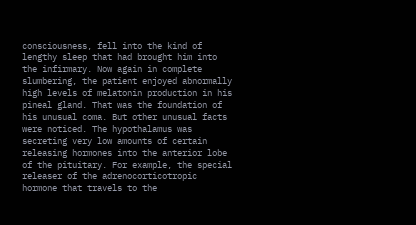consciousness, fell into the kind of lengthy sleep that had brought him into the infirmary. Now again in complete slumbering, the patient enjoyed abnormally high levels of melatonin production in his pineal gland. That was the foundation of his unusual coma. But other unusual facts were noticed. The hypothalamus was secreting very low amounts of certain releasing hormones into the anterior lobe of the pituitary. For example, the special releaser of the adrenocorticotropic hormone that travels to the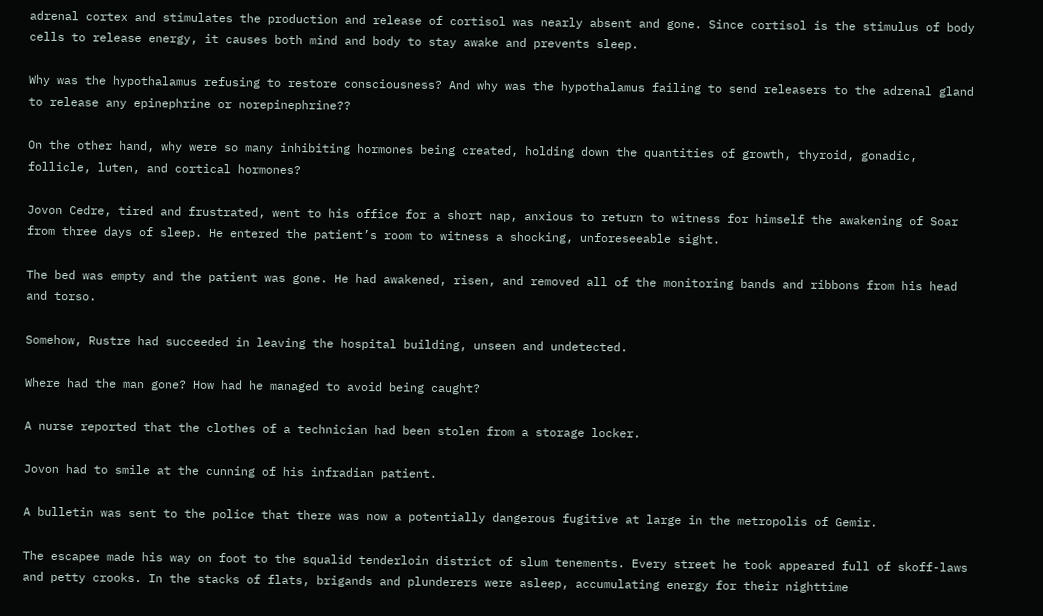adrenal cortex and stimulates the production and release of cortisol was nearly absent and gone. Since cortisol is the stimulus of body cells to release energy, it causes both mind and body to stay awake and prevents sleep.

Why was the hypothalamus refusing to restore consciousness? And why was the hypothalamus failing to send releasers to the adrenal gland to release any epinephrine or norepinephrine??

On the other hand, why were so many inhibiting hormones being created, holding down the quantities of growth, thyroid, gonadic, follicle, luten, and cortical hormones?

Jovon Cedre, tired and frustrated, went to his office for a short nap, anxious to return to witness for himself the awakening of Soar from three days of sleep. He entered the patient’s room to witness a shocking, unforeseeable sight.

The bed was empty and the patient was gone. He had awakened, risen, and removed all of the monitoring bands and ribbons from his head and torso.

Somehow, Rustre had succeeded in leaving the hospital building, unseen and undetected.

Where had the man gone? How had he managed to avoid being caught?

A nurse reported that the clothes of a technician had been stolen from a storage locker.

Jovon had to smile at the cunning of his infradian patient.

A bulletin was sent to the police that there was now a potentially dangerous fugitive at large in the metropolis of Gemir.

The escapee made his way on foot to the squalid tenderloin district of slum tenements. Every street he took appeared full of skoff-laws and petty crooks. In the stacks of flats, brigands and plunderers were asleep, accumulating energy for their nighttime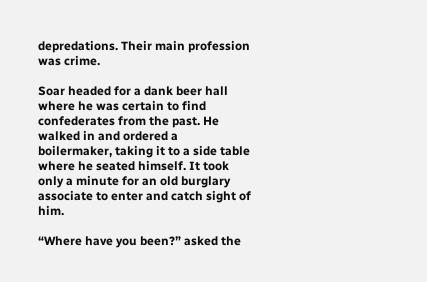depredations. Their main profession was crime.

Soar headed for a dank beer hall where he was certain to find confederates from the past. He walked in and ordered a boilermaker, taking it to a side table where he seated himself. It took only a minute for an old burglary associate to enter and catch sight of him.

“Where have you been?” asked the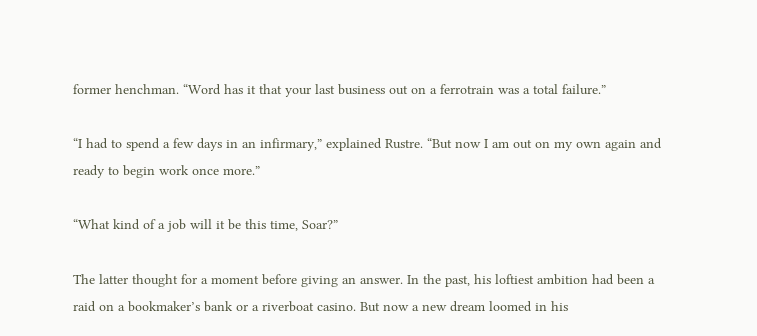former henchman. “Word has it that your last business out on a ferrotrain was a total failure.”

“I had to spend a few days in an infirmary,” explained Rustre. “But now I am out on my own again and ready to begin work once more.”

“What kind of a job will it be this time, Soar?”

The latter thought for a moment before giving an answer. In the past, his loftiest ambition had been a raid on a bookmaker’s bank or a riverboat casino. But now a new dream loomed in his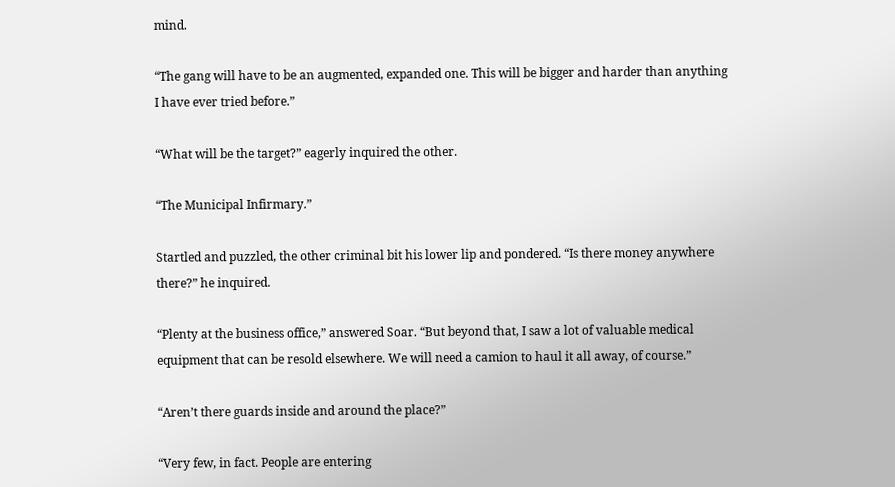mind.

“The gang will have to be an augmented, expanded one. This will be bigger and harder than anything I have ever tried before.”

“What will be the target?” eagerly inquired the other.

“The Municipal Infirmary.”

Startled and puzzled, the other criminal bit his lower lip and pondered. “Is there money anywhere there?” he inquired.

“Plenty at the business office,” answered Soar. “But beyond that, I saw a lot of valuable medical equipment that can be resold elsewhere. We will need a camion to haul it all away, of course.”

“Aren’t there guards inside and around the place?”

“Very few, in fact. People are entering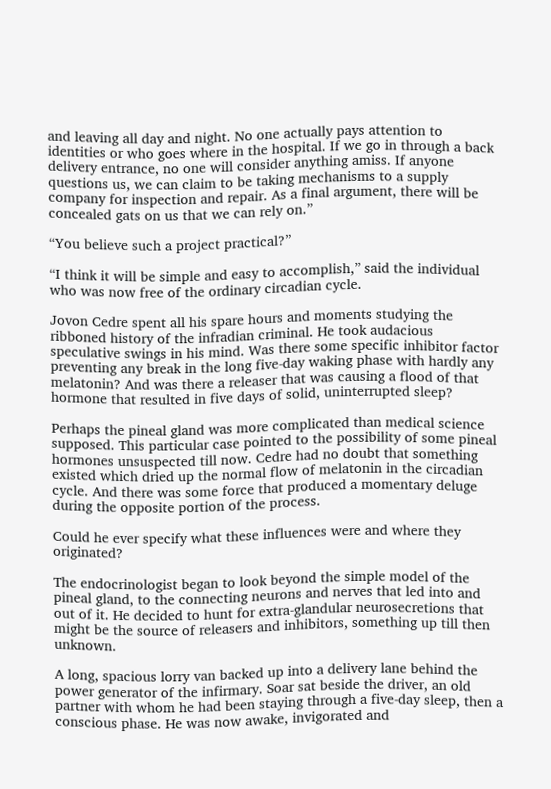and leaving all day and night. No one actually pays attention to identities or who goes where in the hospital. If we go in through a back delivery entrance, no one will consider anything amiss. If anyone questions us, we can claim to be taking mechanisms to a supply company for inspection and repair. As a final argument, there will be concealed gats on us that we can rely on.”

“You believe such a project practical?”

“I think it will be simple and easy to accomplish,” said the individual who was now free of the ordinary circadian cycle.

Jovon Cedre spent all his spare hours and moments studying the ribboned history of the infradian criminal. He took audacious speculative swings in his mind. Was there some specific inhibitor factor preventing any break in the long five-day waking phase with hardly any melatonin? And was there a releaser that was causing a flood of that hormone that resulted in five days of solid, uninterrupted sleep?

Perhaps the pineal gland was more complicated than medical science supposed. This particular case pointed to the possibility of some pineal hormones unsuspected till now. Cedre had no doubt that something existed which dried up the normal flow of melatonin in the circadian cycle. And there was some force that produced a momentary deluge during the opposite portion of the process.

Could he ever specify what these influences were and where they originated?

The endocrinologist began to look beyond the simple model of the pineal gland, to the connecting neurons and nerves that led into and out of it. He decided to hunt for extra-glandular neurosecretions that might be the source of releasers and inhibitors, something up till then unknown.

A long, spacious lorry van backed up into a delivery lane behind the power generator of the infirmary. Soar sat beside the driver, an old partner with whom he had been staying through a five-day sleep, then a conscious phase. He was now awake, invigorated and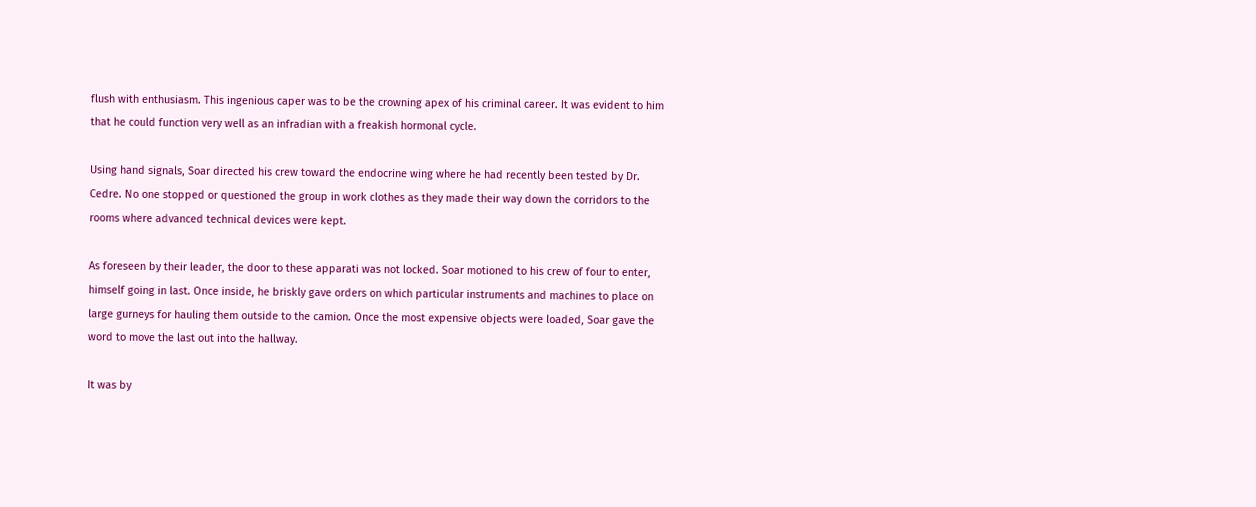flush with enthusiasm. This ingenious caper was to be the crowning apex of his criminal career. It was evident to him that he could function very well as an infradian with a freakish hormonal cycle.

Using hand signals, Soar directed his crew toward the endocrine wing where he had recently been tested by Dr. Cedre. No one stopped or questioned the group in work clothes as they made their way down the corridors to the rooms where advanced technical devices were kept.

As foreseen by their leader, the door to these apparati was not locked. Soar motioned to his crew of four to enter, himself going in last. Once inside, he briskly gave orders on which particular instruments and machines to place on large gurneys for hauling them outside to the camion. Once the most expensive objects were loaded, Soar gave the word to move the last out into the hallway.

It was by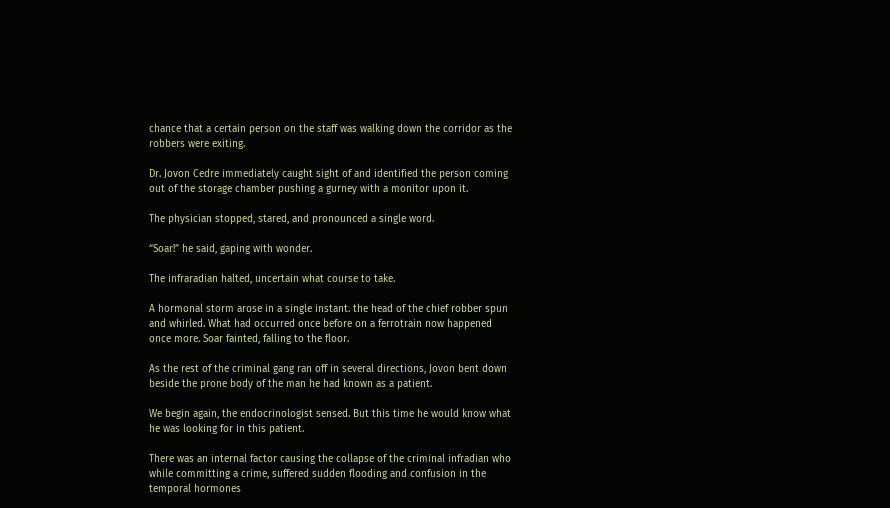chance that a certain person on the staff was walking down the corridor as the robbers were exiting.

Dr. Jovon Cedre immediately caught sight of and identified the person coming out of the storage chamber pushing a gurney with a monitor upon it.

The physician stopped, stared, and pronounced a single word.

“Soar!” he said, gaping with wonder.

The infraradian halted, uncertain what course to take.

A hormonal storm arose in a single instant. the head of the chief robber spun and whirled. What had occurred once before on a ferrotrain now happened once more. Soar fainted, falling to the floor.

As the rest of the criminal gang ran off in several directions, Jovon bent down beside the prone body of the man he had known as a patient.

We begin again, the endocrinologist sensed. But this time he would know what he was looking for in this patient.

There was an internal factor causing the collapse of the criminal infradian who while committing a crime, suffered sudden flooding and confusion in the temporal hormones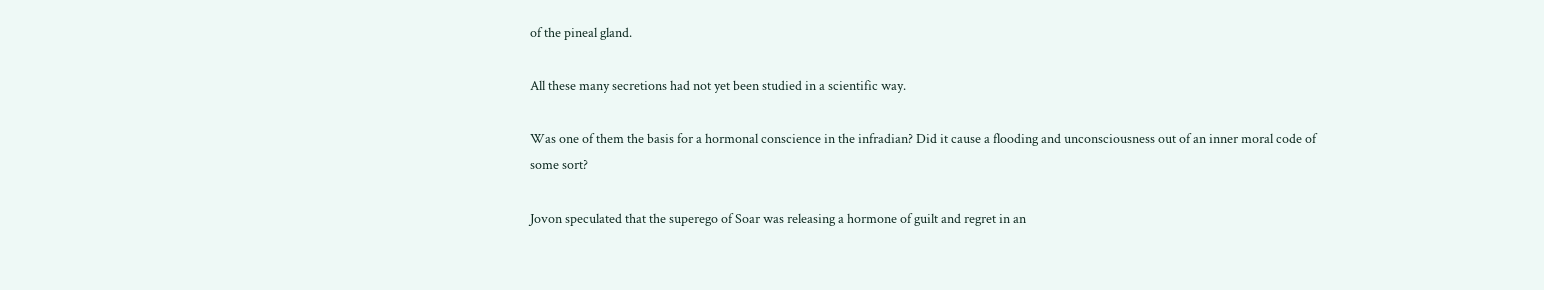of the pineal gland.

All these many secretions had not yet been studied in a scientific way.

Was one of them the basis for a hormonal conscience in the infradian? Did it cause a flooding and unconsciousness out of an inner moral code of some sort?

Jovon speculated that the superego of Soar was releasing a hormone of guilt and regret in an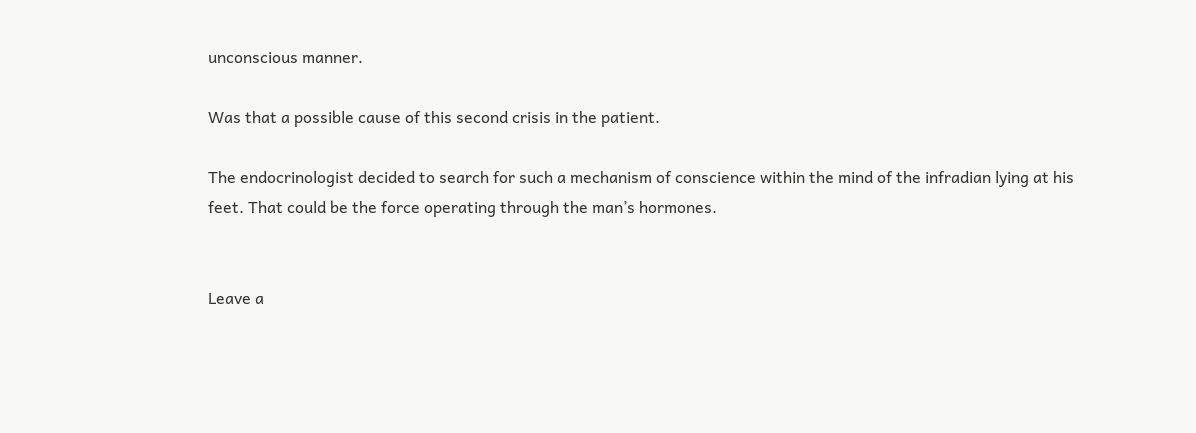unconscious manner.

Was that a possible cause of this second crisis in the patient.

The endocrinologist decided to search for such a mechanism of conscience within the mind of the infradian lying at his feet. That could be the force operating through the man’s hormones.


Leave a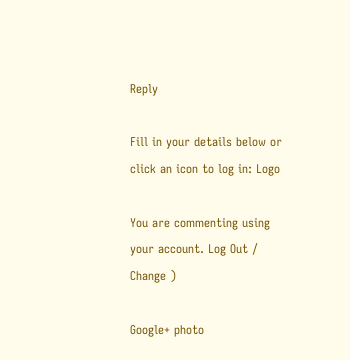Reply

Fill in your details below or click an icon to log in: Logo

You are commenting using your account. Log Out /  Change )

Google+ photo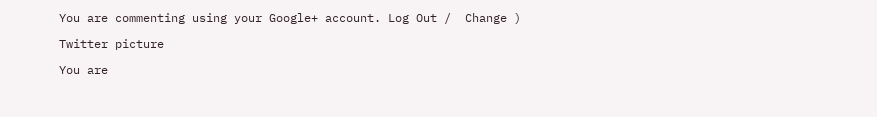You are commenting using your Google+ account. Log Out /  Change )

Twitter picture

You are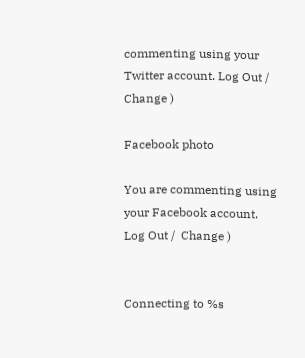commenting using your Twitter account. Log Out /  Change )

Facebook photo

You are commenting using your Facebook account. Log Out /  Change )


Connecting to %s